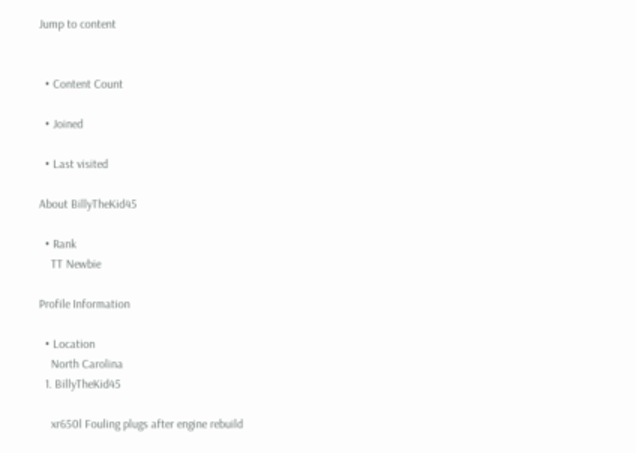Jump to content


  • Content Count

  • Joined

  • Last visited

About BillyTheKid45

  • Rank
    TT Newbie

Profile Information

  • Location
    North Carolina
  1. BillyTheKid45

    xr650l Fouling plugs after engine rebuild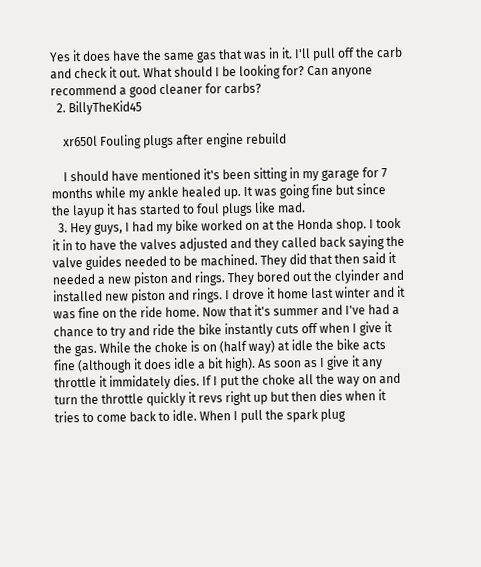Yes it does have the same gas that was in it. I'll pull off the carb and check it out. What should I be looking for? Can anyone recommend a good cleaner for carbs?
  2. BillyTheKid45

    xr650l Fouling plugs after engine rebuild

    I should have mentioned it's been sitting in my garage for 7 months while my ankle healed up. It was going fine but since the layup it has started to foul plugs like mad.
  3. Hey guys, I had my bike worked on at the Honda shop. I took it in to have the valves adjusted and they called back saying the valve guides needed to be machined. They did that then said it needed a new piston and rings. They bored out the clyinder and installed new piston and rings. I drove it home last winter and it was fine on the ride home. Now that it's summer and I've had a chance to try and ride the bike instantly cuts off when I give it the gas. While the choke is on (half way) at idle the bike acts fine (although it does idle a bit high). As soon as I give it any throttle it immidately dies. If I put the choke all the way on and turn the throttle quickly it revs right up but then dies when it tries to come back to idle. When I pull the spark plug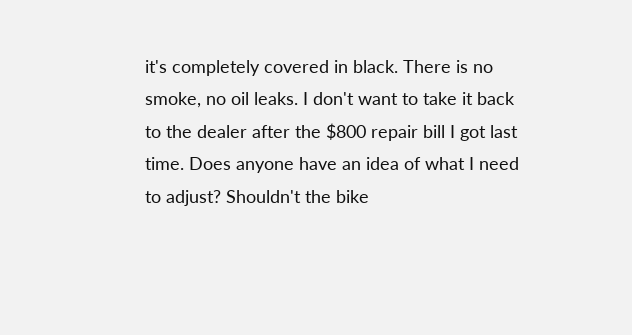it's completely covered in black. There is no smoke, no oil leaks. I don't want to take it back to the dealer after the $800 repair bill I got last time. Does anyone have an idea of what I need to adjust? Shouldn't the bike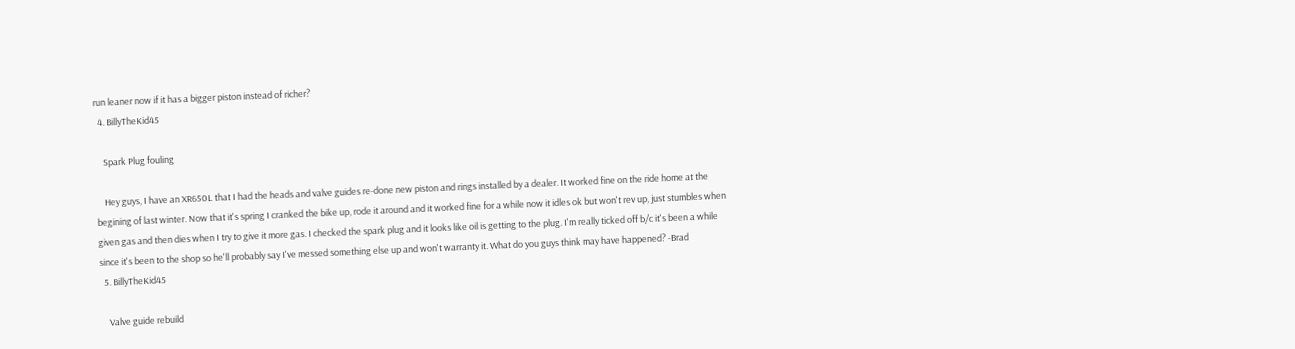run leaner now if it has a bigger piston instead of richer?
  4. BillyTheKid45

    Spark Plug fouling

    Hey guys, I have an XR650L that I had the heads and valve guides re-done new piston and rings installed by a dealer. It worked fine on the ride home at the begining of last winter. Now that it's spring I cranked the bike up, rode it around and it worked fine for a while now it idles ok but won't rev up, just stumbles when given gas and then dies when I try to give it more gas. I checked the spark plug and it looks like oil is getting to the plug. I'm really ticked off b/c it's been a while since it's been to the shop so he'll probably say I've messed something else up and won't warranty it. What do you guys think may have happened? -Brad
  5. BillyTheKid45

    Valve guide rebuild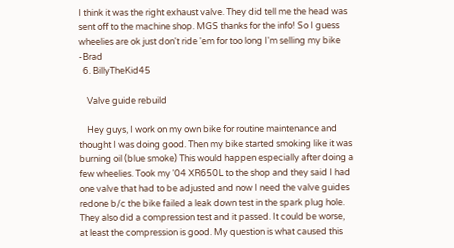I think it was the right exhaust valve. They did tell me the head was sent off to the machine shop. MGS thanks for the info! So I guess wheelies are ok just don't ride 'em for too long I'm selling my bike -Brad
  6. BillyTheKid45

    Valve guide rebuild

    Hey guys, I work on my own bike for routine maintenance and thought I was doing good. Then my bike started smoking like it was burning oil (blue smoke) This would happen especially after doing a few wheelies. Took my '04 XR650L to the shop and they said I had one valve that had to be adjusted and now I need the valve guides redone b/c the bike failed a leak down test in the spark plug hole. They also did a compression test and it passed. It could be worse, at least the compression is good. My question is what caused this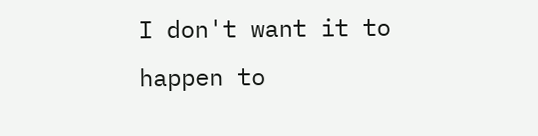I don't want it to happen to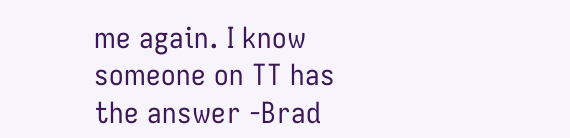me again. I know someone on TT has the answer -Brad